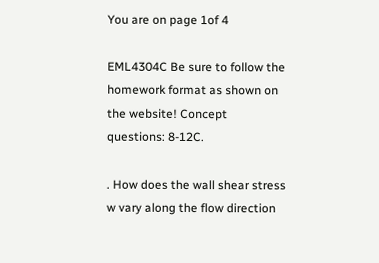You are on page 1of 4

EML4304C Be sure to follow the homework format as shown on the website! Concept questions: 8-12C.

. How does the wall shear stress w vary along the flow direction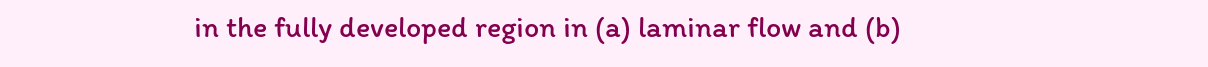in the fully developed region in (a) laminar flow and (b)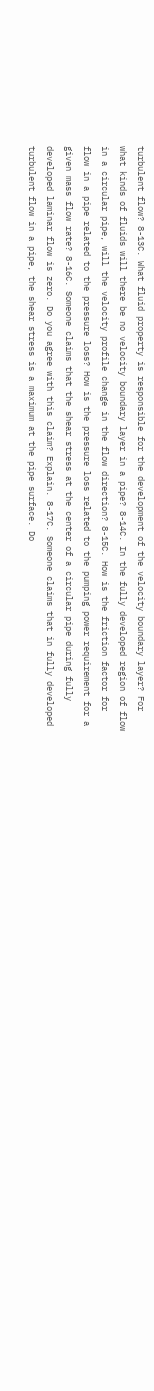turbulent flow? 8-13C. What fluid property is responsible for the development of the velocity boundary layer? For what kinds of fluids will there be no velocity boundary layer in a pipe? 8-14C. In the fully developed region of flow in a circular pipe, will the velocity profile change in the flow direction? 8-15C. How is the friction factor for flow in a pipe related to the pressure loss? How is the pressure loss related to the pumping power requirement for a given mass flow rate? 8-16C. Someone claims that the shear stress at the center of a circular pipe during fully developed laminar flow is zero. Do you agree with this claim? Explain. 8-17C. Someone claims that in fully developed turbulent flow in a pipe, the shear stress is a maximum at the pipe surface. Do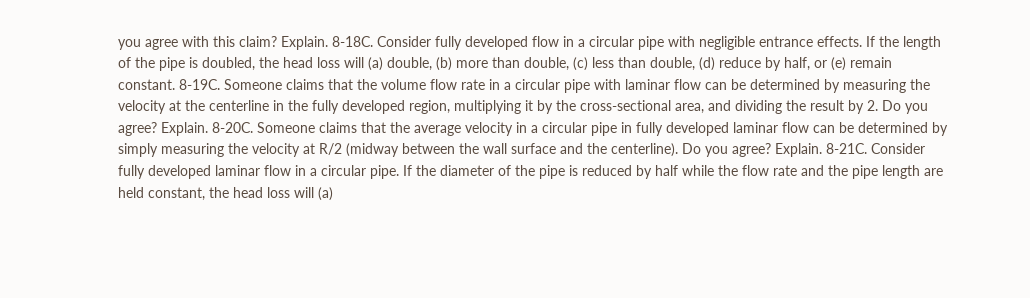you agree with this claim? Explain. 8-18C. Consider fully developed flow in a circular pipe with negligible entrance effects. If the length of the pipe is doubled, the head loss will (a) double, (b) more than double, (c) less than double, (d) reduce by half, or (e) remain constant. 8-19C. Someone claims that the volume flow rate in a circular pipe with laminar flow can be determined by measuring the velocity at the centerline in the fully developed region, multiplying it by the cross-sectional area, and dividing the result by 2. Do you agree? Explain. 8-20C. Someone claims that the average velocity in a circular pipe in fully developed laminar flow can be determined by simply measuring the velocity at R/2 (midway between the wall surface and the centerline). Do you agree? Explain. 8-21C. Consider fully developed laminar flow in a circular pipe. If the diameter of the pipe is reduced by half while the flow rate and the pipe length are held constant, the head loss will (a)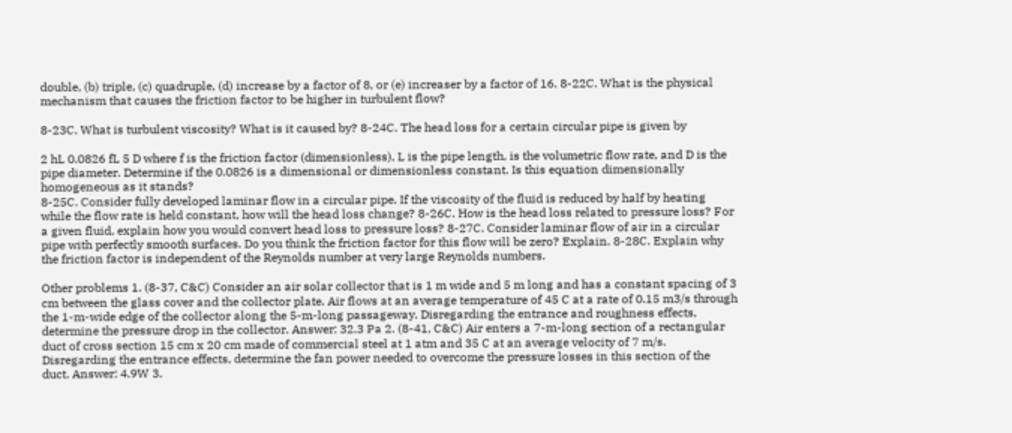double, (b) triple, (c) quadruple, (d) increase by a factor of 8, or (e) increaser by a factor of 16. 8-22C. What is the physical mechanism that causes the friction factor to be higher in turbulent flow?

8-23C. What is turbulent viscosity? What is it caused by? 8-24C. The head loss for a certain circular pipe is given by

2 hL 0.0826 fL 5 D where f is the friction factor (dimensionless), L is the pipe length, is the volumetric flow rate, and D is the pipe diameter. Determine if the 0.0826 is a dimensional or dimensionless constant. Is this equation dimensionally homogeneous as it stands?
8-25C. Consider fully developed laminar flow in a circular pipe. If the viscosity of the fluid is reduced by half by heating while the flow rate is held constant, how will the head loss change? 8-26C. How is the head loss related to pressure loss? For a given fluid, explain how you would convert head loss to pressure loss? 8-27C. Consider laminar flow of air in a circular pipe with perfectly smooth surfaces. Do you think the friction factor for this flow will be zero? Explain. 8-28C. Explain why the friction factor is independent of the Reynolds number at very large Reynolds numbers.

Other problems 1. (8-37, C&C) Consider an air solar collector that is 1 m wide and 5 m long and has a constant spacing of 3 cm between the glass cover and the collector plate. Air flows at an average temperature of 45 C at a rate of 0.15 m3/s through the 1-m-wide edge of the collector along the 5-m-long passageway. Disregarding the entrance and roughness effects, determine the pressure drop in the collector. Answer: 32.3 Pa 2. (8-41, C&C) Air enters a 7-m-long section of a rectangular duct of cross section 15 cm x 20 cm made of commercial steel at 1 atm and 35 C at an average velocity of 7 m/s. Disregarding the entrance effects, determine the fan power needed to overcome the pressure losses in this section of the duct. Answer: 4.9W 3.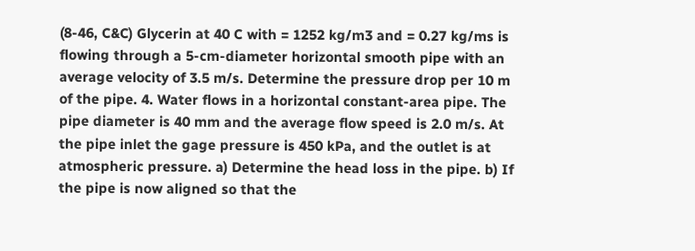(8-46, C&C) Glycerin at 40 C with = 1252 kg/m3 and = 0.27 kg/ms is flowing through a 5-cm-diameter horizontal smooth pipe with an average velocity of 3.5 m/s. Determine the pressure drop per 10 m of the pipe. 4. Water flows in a horizontal constant-area pipe. The pipe diameter is 40 mm and the average flow speed is 2.0 m/s. At the pipe inlet the gage pressure is 450 kPa, and the outlet is at atmospheric pressure. a) Determine the head loss in the pipe. b) If the pipe is now aligned so that the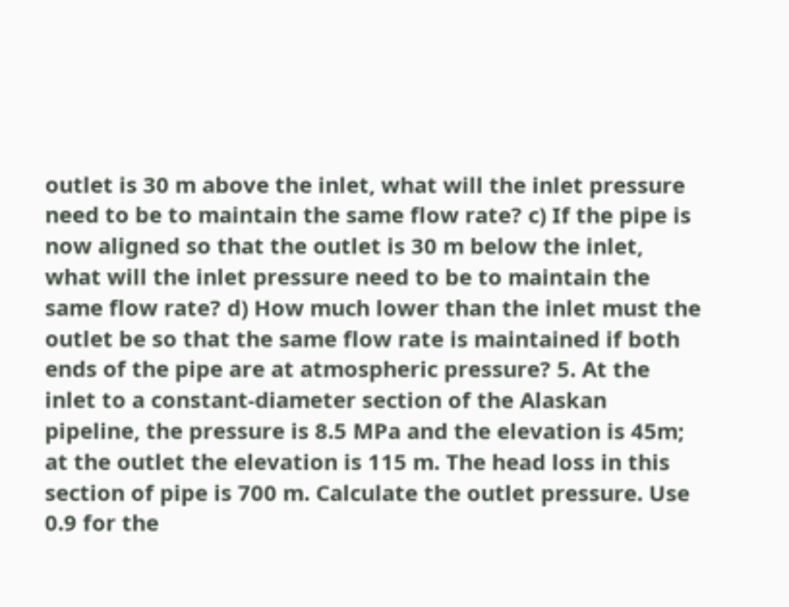outlet is 30 m above the inlet, what will the inlet pressure need to be to maintain the same flow rate? c) If the pipe is now aligned so that the outlet is 30 m below the inlet, what will the inlet pressure need to be to maintain the same flow rate? d) How much lower than the inlet must the outlet be so that the same flow rate is maintained if both ends of the pipe are at atmospheric pressure? 5. At the inlet to a constant-diameter section of the Alaskan pipeline, the pressure is 8.5 MPa and the elevation is 45m; at the outlet the elevation is 115 m. The head loss in this section of pipe is 700 m. Calculate the outlet pressure. Use 0.9 for the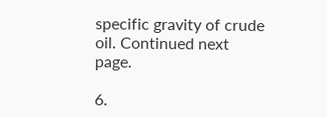specific gravity of crude oil. Continued next page.

6.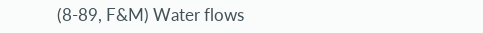(8-89, F&M) Water flows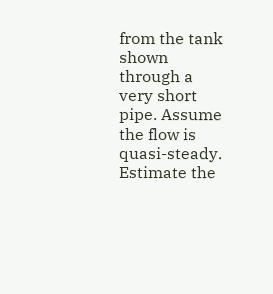from the tank shown through a very short pipe. Assume the flow is quasi-steady. Estimate the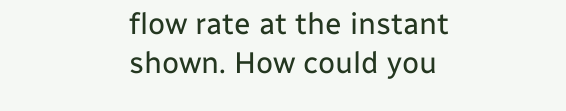flow rate at the instant shown. How could you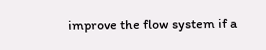improve the flow system if a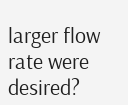larger flow rate were desired?